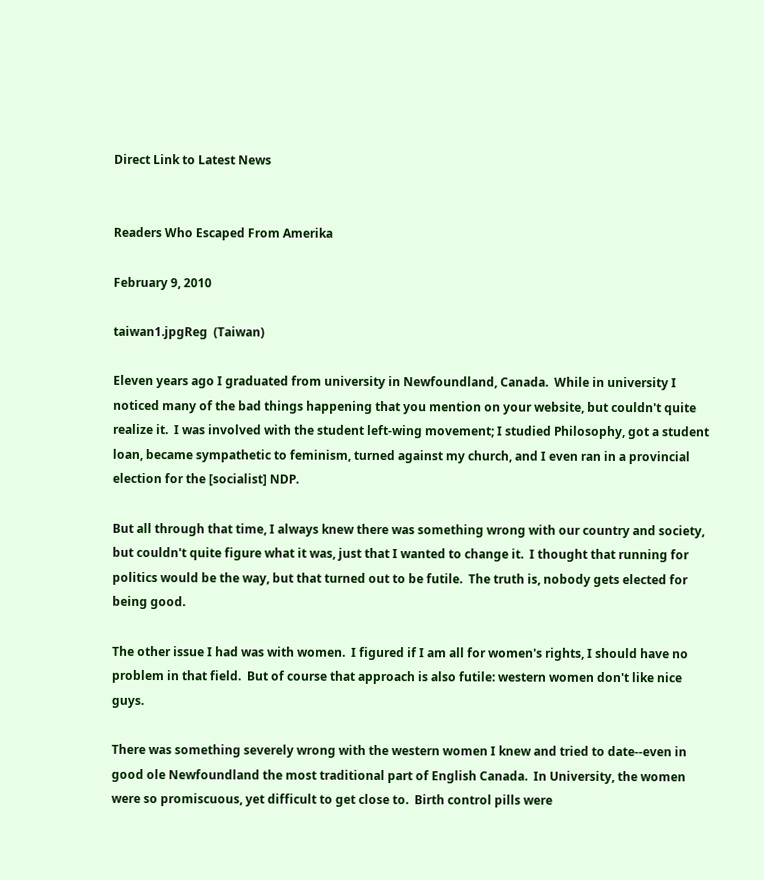Direct Link to Latest News


Readers Who Escaped From Amerika

February 9, 2010

taiwan1.jpgReg  (Taiwan)

Eleven years ago I graduated from university in Newfoundland, Canada.  While in university I noticed many of the bad things happening that you mention on your website, but couldn't quite realize it.  I was involved with the student left-wing movement; I studied Philosophy, got a student loan, became sympathetic to feminism, turned against my church, and I even ran in a provincial election for the [socialist] NDP.

But all through that time, I always knew there was something wrong with our country and society, but couldn't quite figure what it was, just that I wanted to change it.  I thought that running for politics would be the way, but that turned out to be futile.  The truth is, nobody gets elected for being good.

The other issue I had was with women.  I figured if I am all for women's rights, I should have no problem in that field.  But of course that approach is also futile: western women don't like nice guys.

There was something severely wrong with the western women I knew and tried to date--even in good ole Newfoundland the most traditional part of English Canada.  In University, the women were so promiscuous, yet difficult to get close to.  Birth control pills were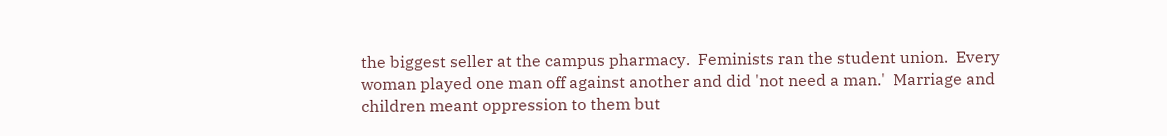the biggest seller at the campus pharmacy.  Feminists ran the student union.  Every woman played one man off against another and did 'not need a man.'  Marriage and children meant oppression to them but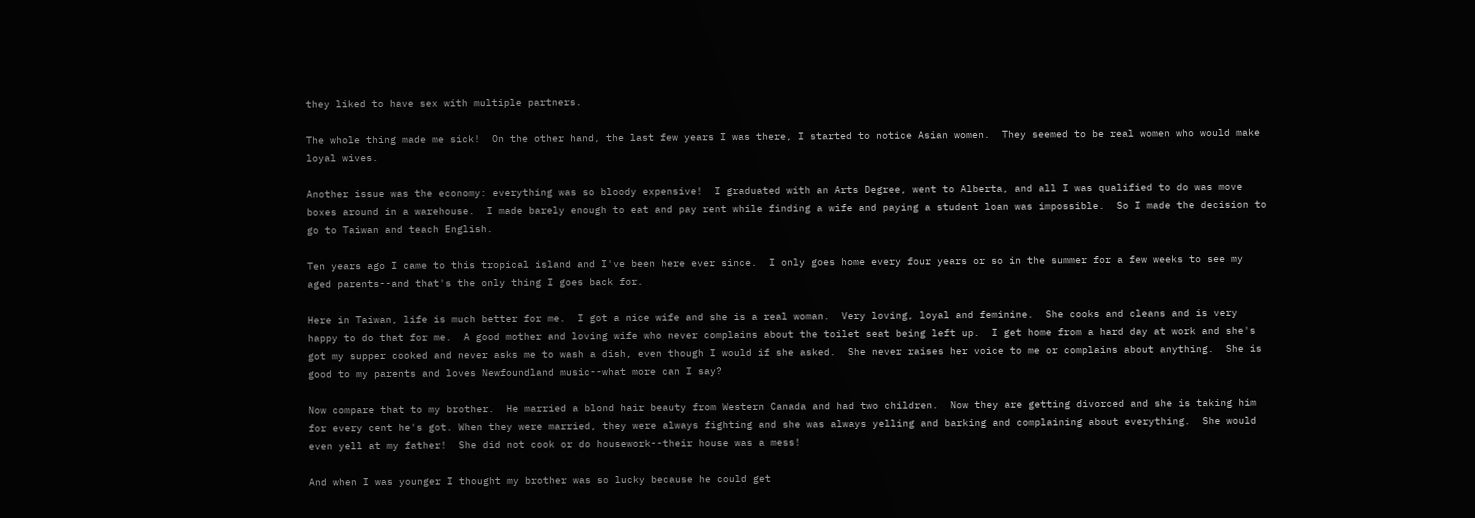they liked to have sex with multiple partners.

The whole thing made me sick!  On the other hand, the last few years I was there, I started to notice Asian women.  They seemed to be real women who would make loyal wives.

Another issue was the economy: everything was so bloody expensive!  I graduated with an Arts Degree, went to Alberta, and all I was qualified to do was move boxes around in a warehouse.  I made barely enough to eat and pay rent while finding a wife and paying a student loan was impossible.  So I made the decision to go to Taiwan and teach English.

Ten years ago I came to this tropical island and I've been here ever since.  I only goes home every four years or so in the summer for a few weeks to see my aged parents--and that's the only thing I goes back for.

Here in Taiwan, life is much better for me.  I got a nice wife and she is a real woman.  Very loving, loyal and feminine.  She cooks and cleans and is very happy to do that for me.  A good mother and loving wife who never complains about the toilet seat being left up.  I get home from a hard day at work and she's got my supper cooked and never asks me to wash a dish, even though I would if she asked.  She never raises her voice to me or complains about anything.  She is good to my parents and loves Newfoundland music--what more can I say?

Now compare that to my brother.  He married a blond hair beauty from Western Canada and had two children.  Now they are getting divorced and she is taking him for every cent he's got. When they were married, they were always fighting and she was always yelling and barking and complaining about everything.  She would even yell at my father!  She did not cook or do housework--their house was a mess!

And when I was younger I thought my brother was so lucky because he could get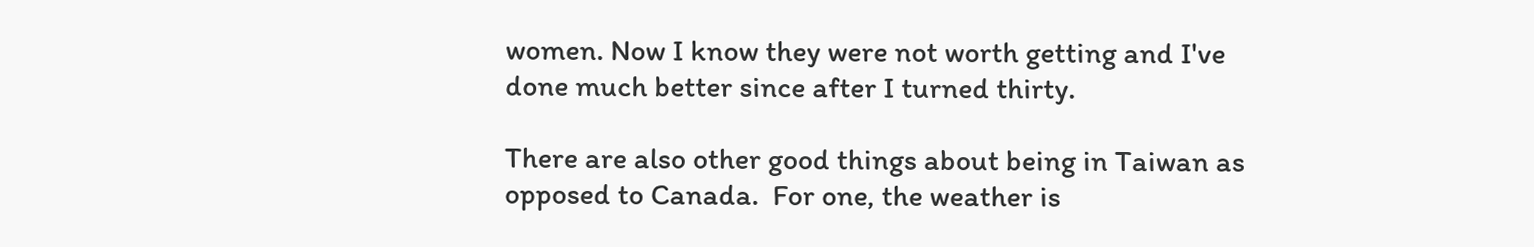women. Now I know they were not worth getting and I've done much better since after I turned thirty.

There are also other good things about being in Taiwan as opposed to Canada.  For one, the weather is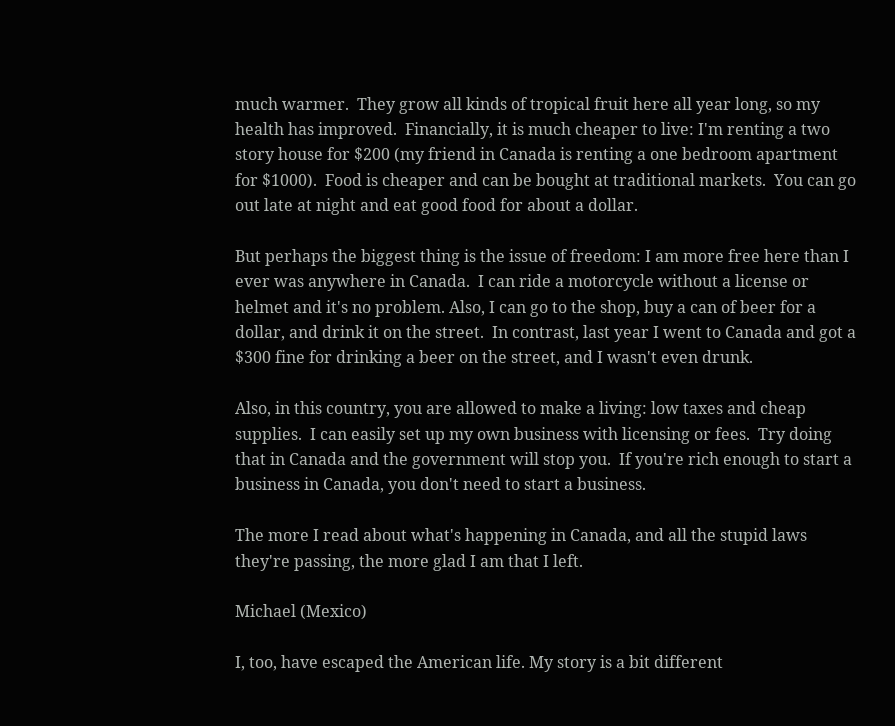much warmer.  They grow all kinds of tropical fruit here all year long, so my health has improved.  Financially, it is much cheaper to live: I'm renting a two story house for $200 (my friend in Canada is renting a one bedroom apartment for $1000).  Food is cheaper and can be bought at traditional markets.  You can go out late at night and eat good food for about a dollar.

But perhaps the biggest thing is the issue of freedom: I am more free here than I ever was anywhere in Canada.  I can ride a motorcycle without a license or helmet and it's no problem. Also, I can go to the shop, buy a can of beer for a dollar, and drink it on the street.  In contrast, last year I went to Canada and got a $300 fine for drinking a beer on the street, and I wasn't even drunk.

Also, in this country, you are allowed to make a living: low taxes and cheap supplies.  I can easily set up my own business with licensing or fees.  Try doing that in Canada and the government will stop you.  If you're rich enough to start a business in Canada, you don't need to start a business.

The more I read about what's happening in Canada, and all the stupid laws they're passing, the more glad I am that I left.

Michael (Mexico)

I, too, have escaped the American life. My story is a bit different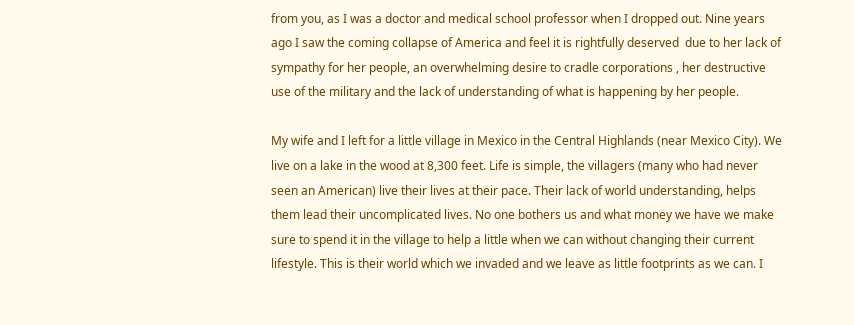from you, as I was a doctor and medical school professor when I dropped out. Nine years ago I saw the coming collapse of America and feel it is rightfully deserved  due to her lack of sympathy for her people, an overwhelming desire to cradle corporations , her destructive use of the military and the lack of understanding of what is happening by her people.

My wife and I left for a little village in Mexico in the Central Highlands (near Mexico City). We live on a lake in the wood at 8,300 feet. Life is simple, the villagers (many who had never seen an American) live their lives at their pace. Their lack of world understanding, helps them lead their uncomplicated lives. No one bothers us and what money we have we make sure to spend it in the village to help a little when we can without changing their current lifestyle. This is their world which we invaded and we leave as little footprints as we can. I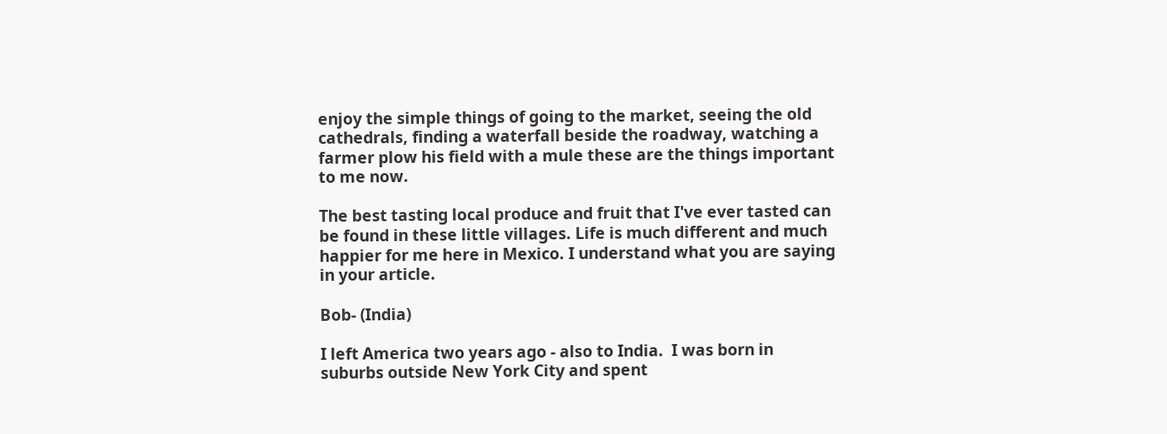enjoy the simple things of going to the market, seeing the old cathedrals, finding a waterfall beside the roadway, watching a farmer plow his field with a mule these are the things important to me now.

The best tasting local produce and fruit that I've ever tasted can be found in these little villages. Life is much different and much happier for me here in Mexico. I understand what you are saying in your article.

Bob- (India)

I left America two years ago - also to India.  I was born in suburbs outside New York City and spent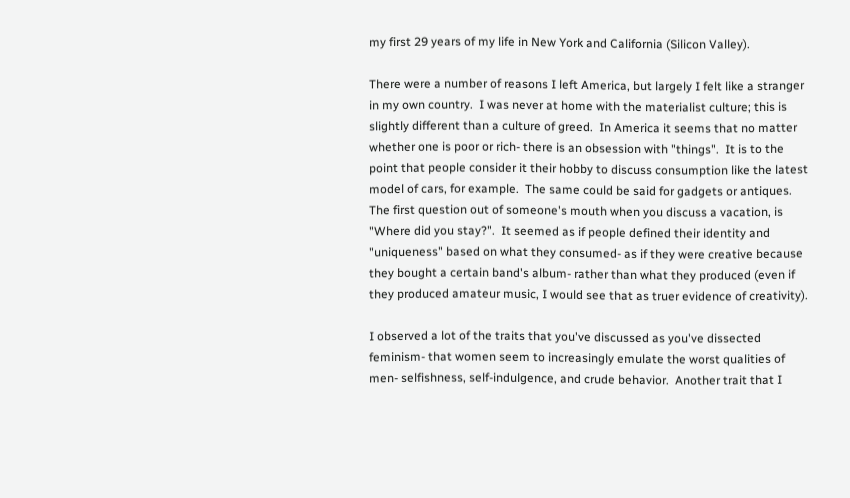my first 29 years of my life in New York and California (Silicon Valley).

There were a number of reasons I left America, but largely I felt like a stranger in my own country.  I was never at home with the materialist culture; this is slightly different than a culture of greed.  In America it seems that no matter whether one is poor or rich- there is an obsession with "things".  It is to the point that people consider it their hobby to discuss consumption like the latest model of cars, for example.  The same could be said for gadgets or antiques.  The first question out of someone's mouth when you discuss a vacation, is "Where did you stay?".  It seemed as if people defined their identity and "uniqueness" based on what they consumed- as if they were creative because they bought a certain band's album- rather than what they produced (even if they produced amateur music, I would see that as truer evidence of creativity).

I observed a lot of the traits that you've discussed as you've dissected feminism- that women seem to increasingly emulate the worst qualities of men- selfishness, self-indulgence, and crude behavior.  Another trait that I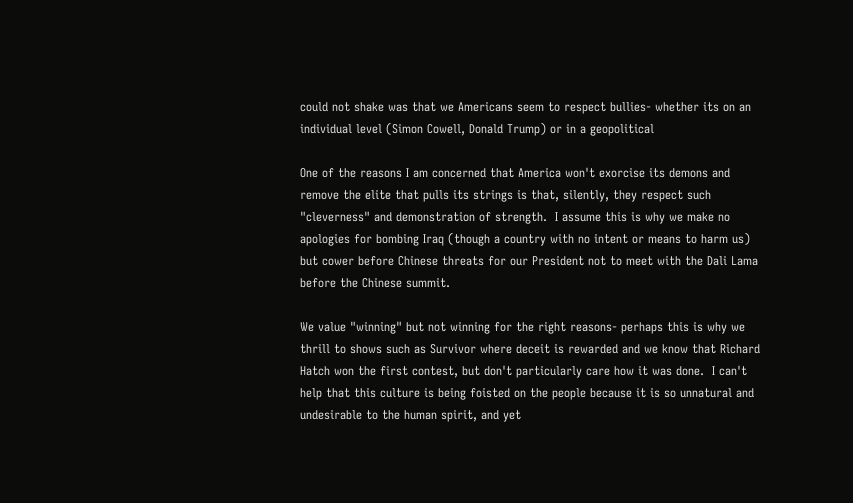could not shake was that we Americans seem to respect bullies- whether its on an individual level (Simon Cowell, Donald Trump) or in a geopolitical

One of the reasons I am concerned that America won't exorcise its demons and remove the elite that pulls its strings is that, silently, they respect such "cleverness" and demonstration of strength.  I assume this is why we make no apologies for bombing Iraq (though a country with no intent or means to harm us) but cower before Chinese threats for our President not to meet with the Dali Lama before the Chinese summit.

We value "winning" but not winning for the right reasons- perhaps this is why we thrill to shows such as Survivor where deceit is rewarded and we know that Richard Hatch won the first contest, but don't particularly care how it was done.  I can't help that this culture is being foisted on the people because it is so unnatural and undesirable to the human spirit, and yet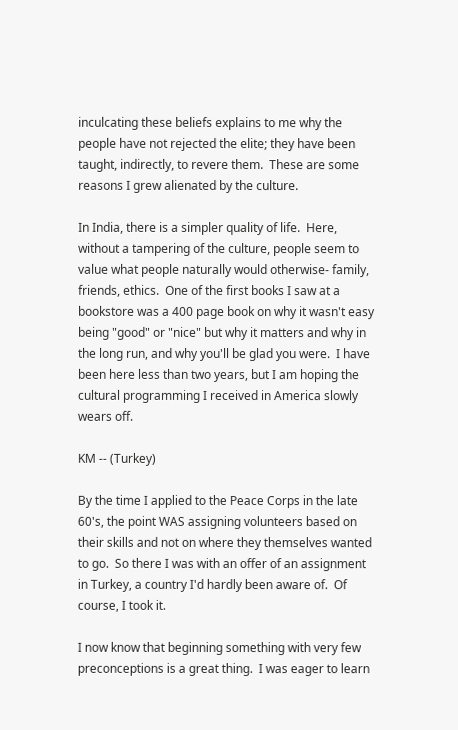inculcating these beliefs explains to me why the people have not rejected the elite; they have been taught, indirectly, to revere them.  These are some reasons I grew alienated by the culture.

In India, there is a simpler quality of life.  Here, without a tampering of the culture, people seem to value what people naturally would otherwise- family, friends, ethics.  One of the first books I saw at a bookstore was a 400 page book on why it wasn't easy being "good" or "nice" but why it matters and why in the long run, and why you'll be glad you were.  I have been here less than two years, but I am hoping the cultural programming I received in America slowly wears off.

KM -- (Turkey)

By the time I applied to the Peace Corps in the late 60's, the point WAS assigning volunteers based on their skills and not on where they themselves wanted to go.  So there I was with an offer of an assignment in Turkey, a country I'd hardly been aware of.  Of course, I took it.

I now know that beginning something with very few preconceptions is a great thing.  I was eager to learn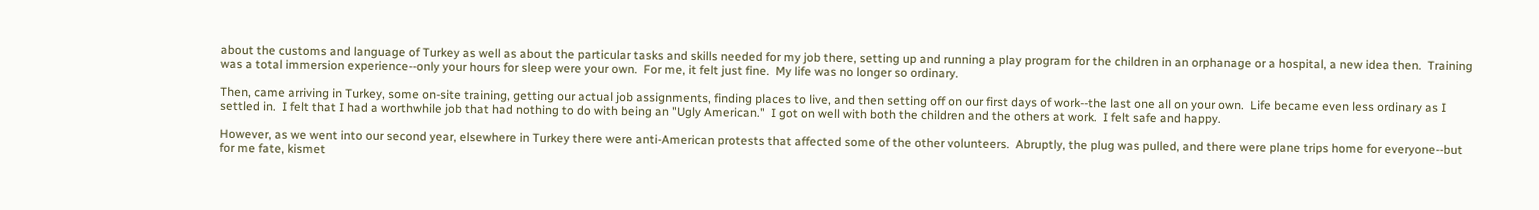about the customs and language of Turkey as well as about the particular tasks and skills needed for my job there, setting up and running a play program for the children in an orphanage or a hospital, a new idea then.  Training was a total immersion experience--only your hours for sleep were your own.  For me, it felt just fine.  My life was no longer so ordinary.

Then, came arriving in Turkey, some on-site training, getting our actual job assignments, finding places to live, and then setting off on our first days of work--the last one all on your own.  Life became even less ordinary as I settled in.  I felt that I had a worthwhile job that had nothing to do with being an "Ugly American."  I got on well with both the children and the others at work.  I felt safe and happy.

However, as we went into our second year, elsewhere in Turkey there were anti-American protests that affected some of the other volunteers.  Abruptly, the plug was pulled, and there were plane trips home for everyone--but for me fate, kismet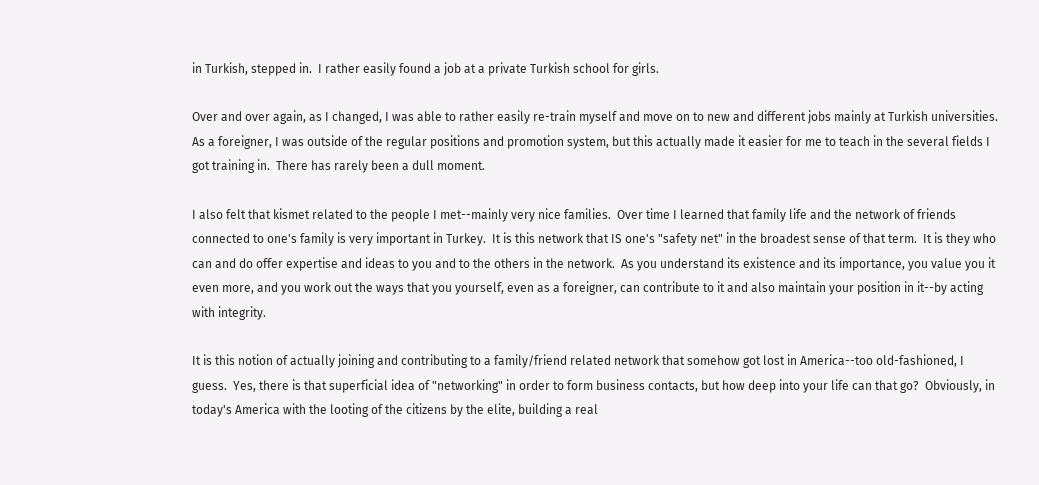in Turkish, stepped in.  I rather easily found a job at a private Turkish school for girls.

Over and over again, as I changed, I was able to rather easily re-train myself and move on to new and different jobs mainly at Turkish universities.  As a foreigner, I was outside of the regular positions and promotion system, but this actually made it easier for me to teach in the several fields I got training in.  There has rarely been a dull moment.

I also felt that kismet related to the people I met--mainly very nice families.  Over time I learned that family life and the network of friends connected to one's family is very important in Turkey.  It is this network that IS one's "safety net" in the broadest sense of that term.  It is they who can and do offer expertise and ideas to you and to the others in the network.  As you understand its existence and its importance, you value you it even more, and you work out the ways that you yourself, even as a foreigner, can contribute to it and also maintain your position in it--by acting with integrity.

It is this notion of actually joining and contributing to a family/friend related network that somehow got lost in America--too old-fashioned, I guess.  Yes, there is that superficial idea of "networking" in order to form business contacts, but how deep into your life can that go?  Obviously, in today's America with the looting of the citizens by the elite, building a real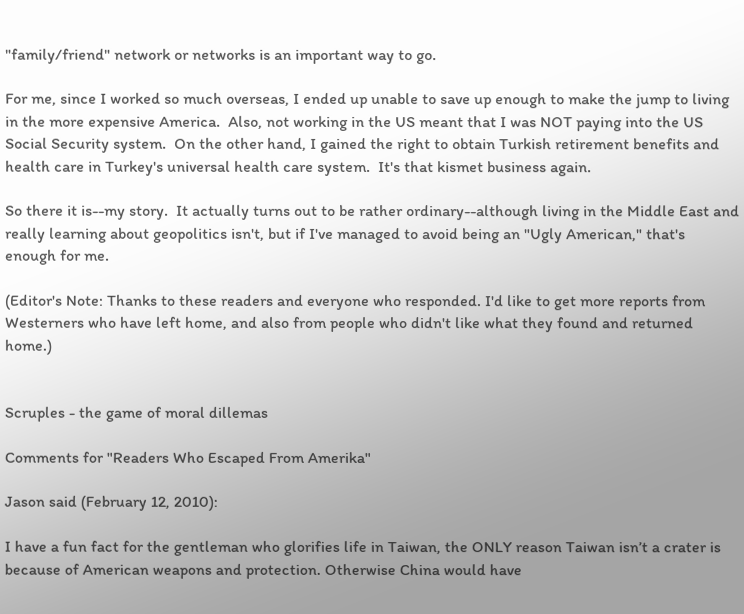"family/friend" network or networks is an important way to go.

For me, since I worked so much overseas, I ended up unable to save up enough to make the jump to living in the more expensive America.  Also, not working in the US meant that I was NOT paying into the US Social Security system.  On the other hand, I gained the right to obtain Turkish retirement benefits and health care in Turkey's universal health care system.  It's that kismet business again.

So there it is--my story.  It actually turns out to be rather ordinary--although living in the Middle East and really learning about geopolitics isn't, but if I've managed to avoid being an "Ugly American," that's enough for me.

(Editor's Note: Thanks to these readers and everyone who responded. I'd like to get more reports from Westerners who have left home, and also from people who didn't like what they found and returned home.)


Scruples - the game of moral dillemas

Comments for "Readers Who Escaped From Amerika"

Jason said (February 12, 2010):

I have a fun fact for the gentleman who glorifies life in Taiwan, the ONLY reason Taiwan isn’t a crater is because of American weapons and protection. Otherwise China would have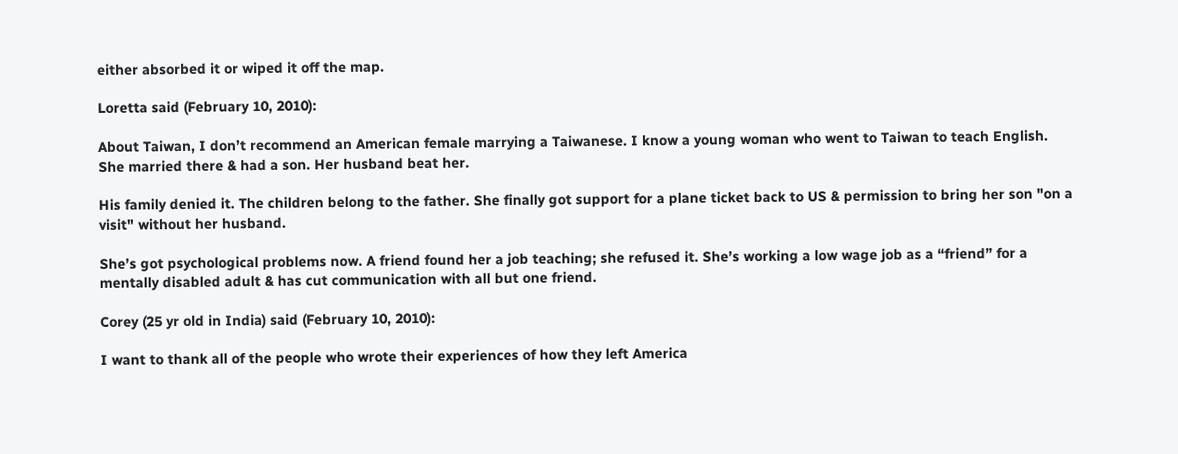either absorbed it or wiped it off the map.

Loretta said (February 10, 2010):

About Taiwan, I don’t recommend an American female marrying a Taiwanese. I know a young woman who went to Taiwan to teach English. She married there & had a son. Her husband beat her.

His family denied it. The children belong to the father. She finally got support for a plane ticket back to US & permission to bring her son "on a visit" without her husband.

She’s got psychological problems now. A friend found her a job teaching; she refused it. She’s working a low wage job as a “friend” for a mentally disabled adult & has cut communication with all but one friend.

Corey (25 yr old in India) said (February 10, 2010):

I want to thank all of the people who wrote their experiences of how they left America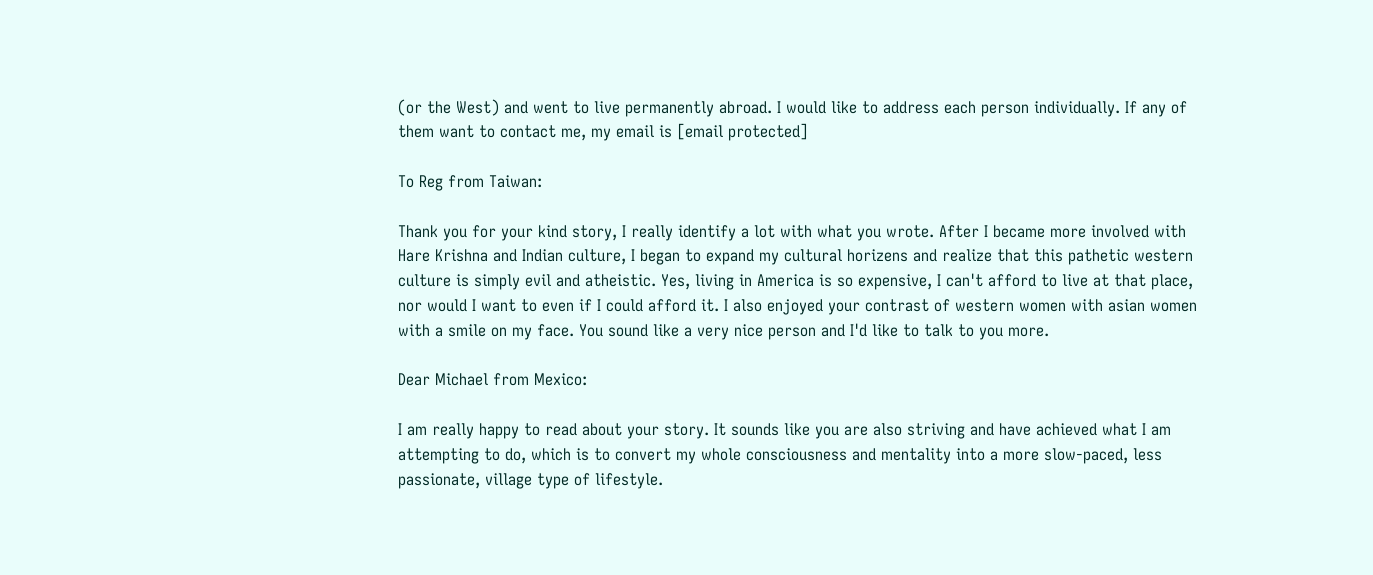(or the West) and went to live permanently abroad. I would like to address each person individually. If any of them want to contact me, my email is [email protected]

To Reg from Taiwan:

Thank you for your kind story, I really identify a lot with what you wrote. After I became more involved with Hare Krishna and Indian culture, I began to expand my cultural horizens and realize that this pathetic western culture is simply evil and atheistic. Yes, living in America is so expensive, I can't afford to live at that place, nor would I want to even if I could afford it. I also enjoyed your contrast of western women with asian women with a smile on my face. You sound like a very nice person and I'd like to talk to you more.

Dear Michael from Mexico:

I am really happy to read about your story. It sounds like you are also striving and have achieved what I am attempting to do, which is to convert my whole consciousness and mentality into a more slow-paced, less passionate, village type of lifestyle.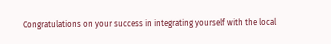Congratulations on your success in integrating yourself with the local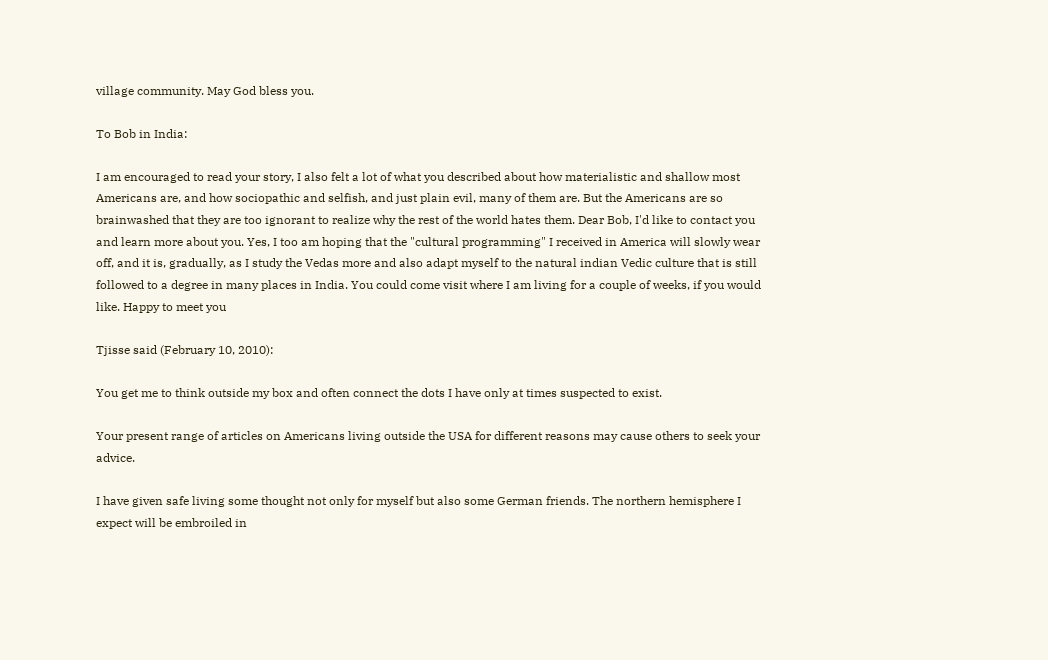village community. May God bless you.

To Bob in India:

I am encouraged to read your story, I also felt a lot of what you described about how materialistic and shallow most Americans are, and how sociopathic and selfish, and just plain evil, many of them are. But the Americans are so brainwashed that they are too ignorant to realize why the rest of the world hates them. Dear Bob, I'd like to contact you and learn more about you. Yes, I too am hoping that the "cultural programming" I received in America will slowly wear off, and it is, gradually, as I study the Vedas more and also adapt myself to the natural indian Vedic culture that is still followed to a degree in many places in India. You could come visit where I am living for a couple of weeks, if you would like. Happy to meet you

Tjisse said (February 10, 2010):

You get me to think outside my box and often connect the dots I have only at times suspected to exist.

Your present range of articles on Americans living outside the USA for different reasons may cause others to seek your advice.

I have given safe living some thought not only for myself but also some German friends. The northern hemisphere I expect will be embroiled in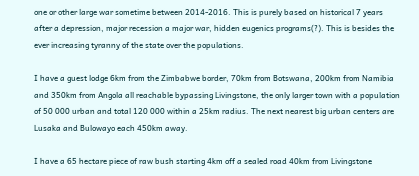one or other large war sometime between 2014-2016. This is purely based on historical 7 years after a depression, major recession a major war, hidden eugenics programs(?). This is besides the ever increasing tyranny of the state over the populations.

I have a guest lodge 6km from the Zimbabwe border, 70km from Botswana, 200km from Namibia and 350km from Angola all reachable bypassing Livingstone, the only larger town with a population of 50 000 urban and total 120 000 within a 25km radius. The next nearest big urban centers are Lusaka and Bulowayo each 450km away.

I have a 65 hectare piece of raw bush starting 4km off a sealed road 40km from Livingstone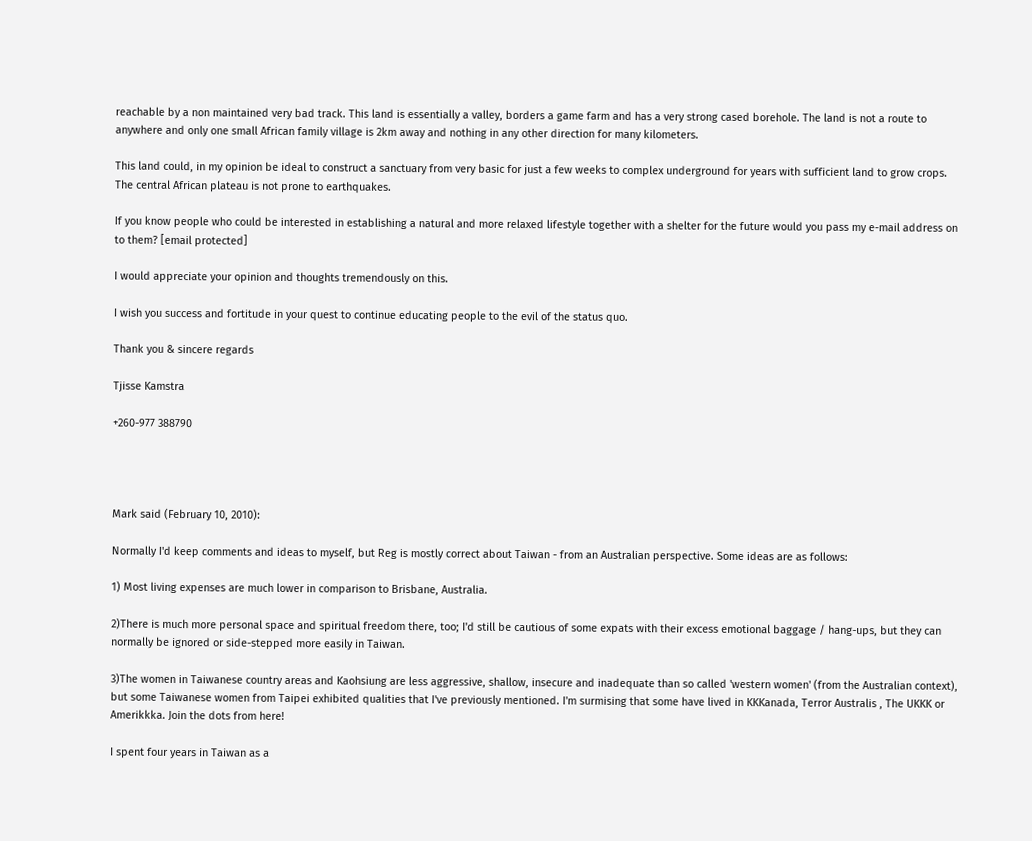reachable by a non maintained very bad track. This land is essentially a valley, borders a game farm and has a very strong cased borehole. The land is not a route to anywhere and only one small African family village is 2km away and nothing in any other direction for many kilometers.

This land could, in my opinion be ideal to construct a sanctuary from very basic for just a few weeks to complex underground for years with sufficient land to grow crops. The central African plateau is not prone to earthquakes.

If you know people who could be interested in establishing a natural and more relaxed lifestyle together with a shelter for the future would you pass my e-mail address on to them? [email protected]

I would appreciate your opinion and thoughts tremendously on this.

I wish you success and fortitude in your quest to continue educating people to the evil of the status quo.

Thank you & sincere regards

Tjisse Kamstra

+260-977 388790




Mark said (February 10, 2010):

Normally I'd keep comments and ideas to myself, but Reg is mostly correct about Taiwan - from an Australian perspective. Some ideas are as follows:

1) Most living expenses are much lower in comparison to Brisbane, Australia.

2)There is much more personal space and spiritual freedom there, too; I'd still be cautious of some expats with their excess emotional baggage / hang-ups, but they can normally be ignored or side-stepped more easily in Taiwan.

3)The women in Taiwanese country areas and Kaohsiung are less aggressive, shallow, insecure and inadequate than so called 'western women' (from the Australian context), but some Taiwanese women from Taipei exhibited qualities that I've previously mentioned. I'm surmising that some have lived in KKKanada, Terror Australis , The UKKK or Amerikkka. Join the dots from here!

I spent four years in Taiwan as a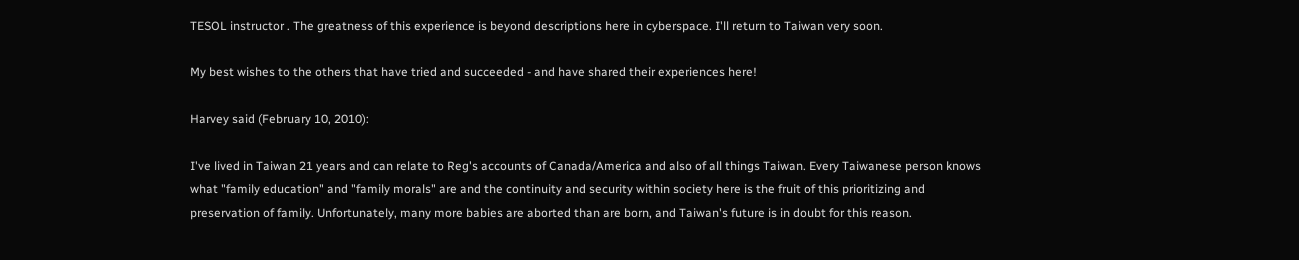TESOL instructor . The greatness of this experience is beyond descriptions here in cyberspace. I'll return to Taiwan very soon.

My best wishes to the others that have tried and succeeded - and have shared their experiences here!

Harvey said (February 10, 2010):

I've lived in Taiwan 21 years and can relate to Reg's accounts of Canada/America and also of all things Taiwan. Every Taiwanese person knows what "family education" and "family morals" are and the continuity and security within society here is the fruit of this prioritizing and preservation of family. Unfortunately, many more babies are aborted than are born, and Taiwan's future is in doubt for this reason.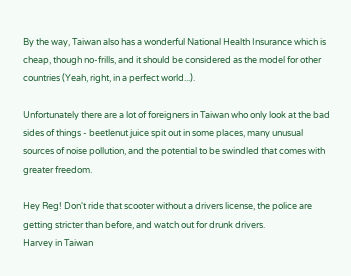By the way, Taiwan also has a wonderful National Health Insurance which is cheap, though no-frills, and it should be considered as the model for other countries (Yeah, right, in a perfect world...).

Unfortunately there are a lot of foreigners in Taiwan who only look at the bad sides of things - beetlenut juice spit out in some places, many unusual sources of noise pollution, and the potential to be swindled that comes with greater freedom.

Hey Reg! Don't ride that scooter without a drivers license, the police are getting stricter than before, and watch out for drunk drivers.
Harvey in Taiwan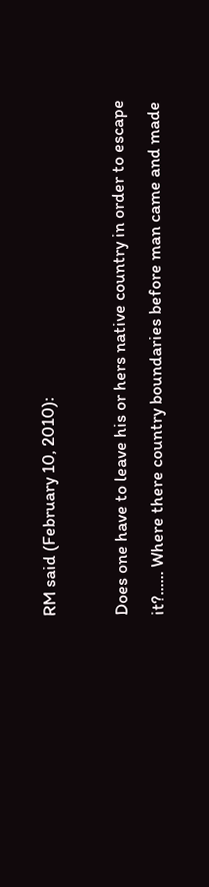RM said (February 10, 2010):

Does one have to leave his or hers native country in order to escape it?...... Where there country boundaries before man came and made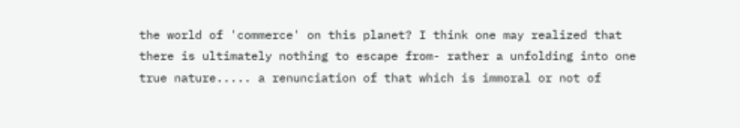the world of 'commerce' on this planet? I think one may realized that there is ultimately nothing to escape from- rather a unfolding into one true nature..... a renunciation of that which is immoral or not of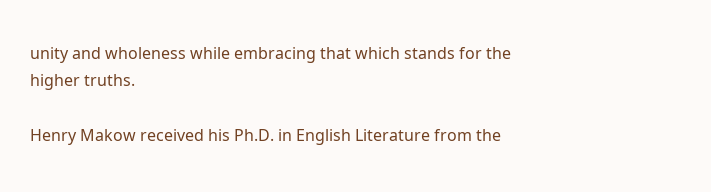unity and wholeness while embracing that which stands for the higher truths.

Henry Makow received his Ph.D. in English Literature from the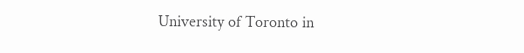University of Toronto in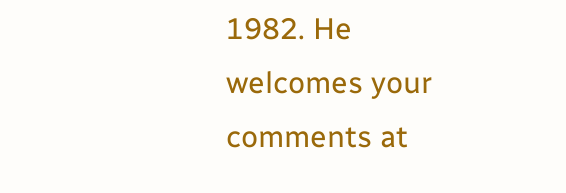1982. He welcomes your comments at